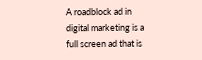A roadblock ad in digital marketing is a full screen ad that is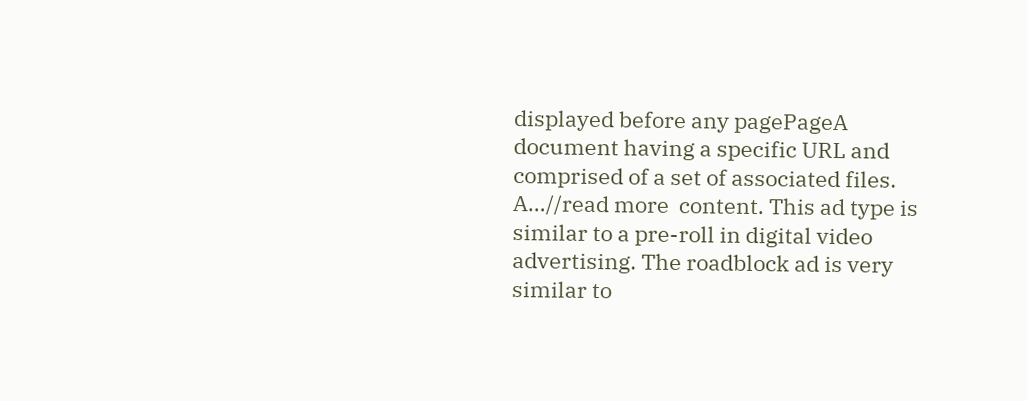displayed before any pagePageA document having a specific URL and comprised of a set of associated files. A…//read more  content. This ad type is similar to a pre-roll in digital video advertising. The roadblock ad is very similar to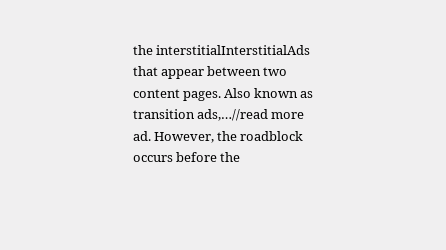the interstitialInterstitialAds that appear between two content pages. Also known as transition ads,…//read more  ad. However, the roadblock occurs before the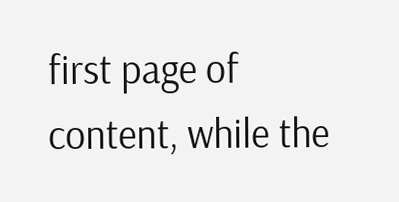first page of content, while the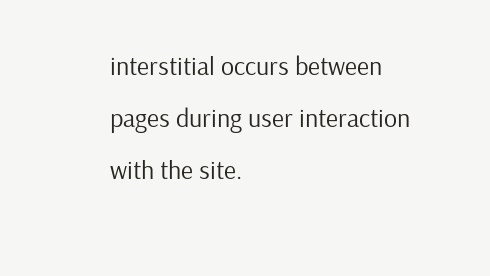interstitial occurs between pages during user interaction with the site.